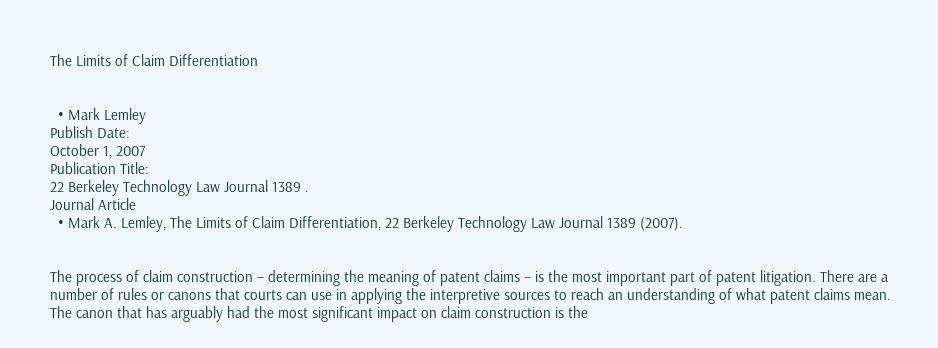The Limits of Claim Differentiation


  • Mark Lemley
Publish Date:
October 1, 2007
Publication Title:
22 Berkeley Technology Law Journal 1389 .
Journal Article
  • Mark A. Lemley, The Limits of Claim Differentiation, 22 Berkeley Technology Law Journal 1389 (2007).


The process of claim construction – determining the meaning of patent claims – is the most important part of patent litigation. There are a number of rules or canons that courts can use in applying the interpretive sources to reach an understanding of what patent claims mean. The canon that has arguably had the most significant impact on claim construction is the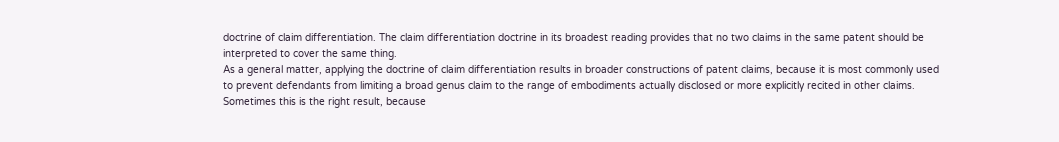doctrine of claim differentiation. The claim differentiation doctrine in its broadest reading provides that no two claims in the same patent should be interpreted to cover the same thing.
As a general matter, applying the doctrine of claim differentiation results in broader constructions of patent claims, because it is most commonly used to prevent defendants from limiting a broad genus claim to the range of embodiments actually disclosed or more explicitly recited in other claims. Sometimes this is the right result, because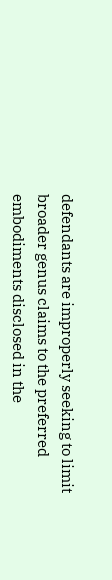defendants are improperly seeking to limit broader genus claims to the preferred embodiments disclosed in the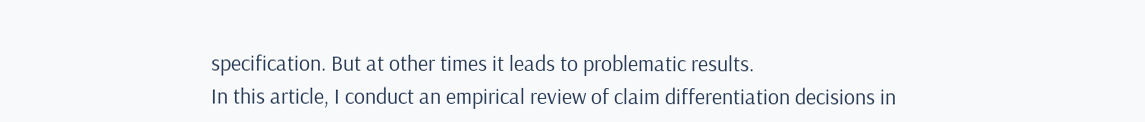specification. But at other times it leads to problematic results.
In this article, I conduct an empirical review of claim differentiation decisions in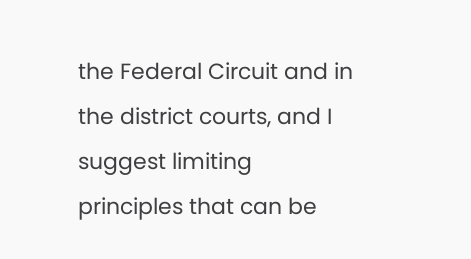the Federal Circuit and in the district courts, and I suggest limiting principles that can be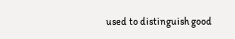used to distinguish good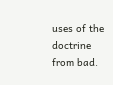uses of the doctrine from bad.